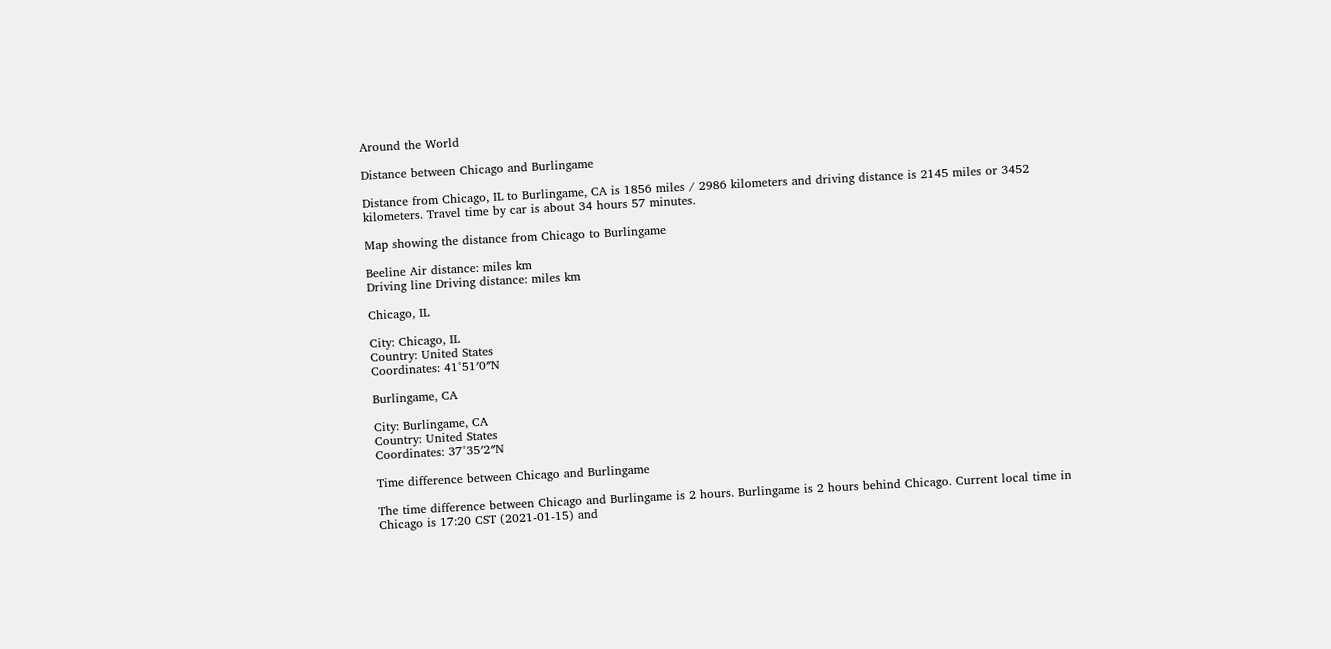Around the World

Distance between Chicago and Burlingame

Distance from Chicago, IL to Burlingame, CA is 1856 miles / 2986 kilometers and driving distance is 2145 miles or 3452 kilometers. Travel time by car is about 34 hours 57 minutes.

Map showing the distance from Chicago to Burlingame

Beeline Air distance: miles km
Driving line Driving distance: miles km

Chicago, IL

City: Chicago, IL
Country: United States
Coordinates: 41°51′0″N

Burlingame, CA

City: Burlingame, CA
Country: United States
Coordinates: 37°35′2″N

Time difference between Chicago and Burlingame

The time difference between Chicago and Burlingame is 2 hours. Burlingame is 2 hours behind Chicago. Current local time in Chicago is 17:20 CST (2021-01-15) and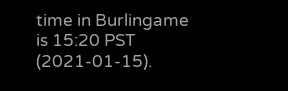time in Burlingame is 15:20 PST (2021-01-15).